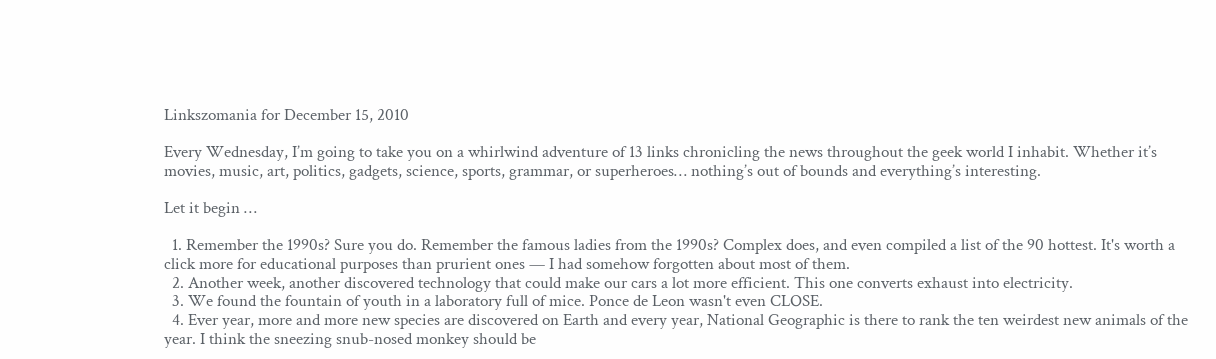Linkszomania for December 15, 2010

Every Wednesday, I’m going to take you on a whirlwind adventure of 13 links chronicling the news throughout the geek world I inhabit. Whether it’s movies, music, art, politics, gadgets, science, sports, grammar, or superheroes… nothing’s out of bounds and everything’s interesting.

Let it begin …

  1. Remember the 1990s? Sure you do. Remember the famous ladies from the 1990s? Complex does, and even compiled a list of the 90 hottest. It's worth a click more for educational purposes than prurient ones — I had somehow forgotten about most of them.
  2. Another week, another discovered technology that could make our cars a lot more efficient. This one converts exhaust into electricity.
  3. We found the fountain of youth in a laboratory full of mice. Ponce de Leon wasn't even CLOSE.
  4. Ever year, more and more new species are discovered on Earth and every year, National Geographic is there to rank the ten weirdest new animals of the year. I think the sneezing snub-nosed monkey should be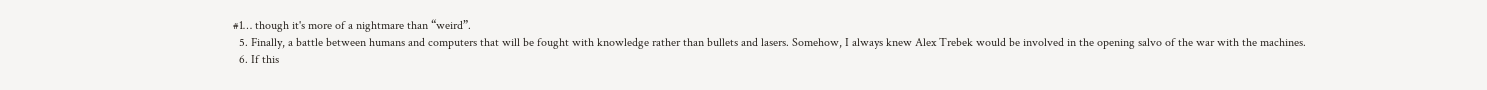#1… though it's more of a nightmare than “weird”.
  5. Finally, a battle between humans and computers that will be fought with knowledge rather than bullets and lasers. Somehow, I always knew Alex Trebek would be involved in the opening salvo of the war with the machines.
  6. If this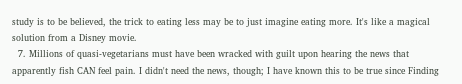study is to be believed, the trick to eating less may be to just imagine eating more. It's like a magical solution from a Disney movie.
  7. Millions of quasi-vegetarians must have been wracked with guilt upon hearing the news that apparently fish CAN feel pain. I didn't need the news, though; I have known this to be true since Finding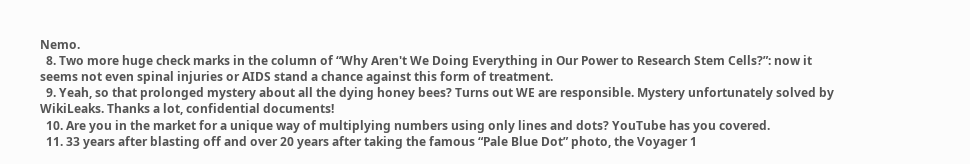Nemo.
  8. Two more huge check marks in the column of “Why Aren't We Doing Everything in Our Power to Research Stem Cells?”: now it seems not even spinal injuries or AIDS stand a chance against this form of treatment.
  9. Yeah, so that prolonged mystery about all the dying honey bees? Turns out WE are responsible. Mystery unfortunately solved by WikiLeaks. Thanks a lot, confidential documents!
  10. Are you in the market for a unique way of multiplying numbers using only lines and dots? YouTube has you covered.
  11. 33 years after blasting off and over 20 years after taking the famous “Pale Blue Dot” photo, the Voyager 1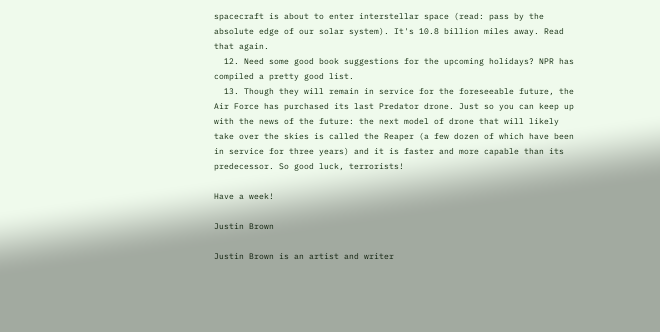spacecraft is about to enter interstellar space (read: pass by the absolute edge of our solar system). It's 10.8 billion miles away. Read that again.
  12. Need some good book suggestions for the upcoming holidays? NPR has compiled a pretty good list.
  13. Though they will remain in service for the foreseeable future, the Air Force has purchased its last Predator drone. Just so you can keep up with the news of the future: the next model of drone that will likely take over the skies is called the Reaper (a few dozen of which have been in service for three years) and it is faster and more capable than its predecessor. So good luck, terrorists!

Have a week!

Justin Brown

Justin Brown is an artist and writer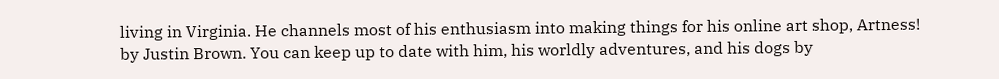living in Virginia. He channels most of his enthusiasm into making things for his online art shop, Artness! by Justin Brown. You can keep up to date with him, his worldly adventures, and his dogs by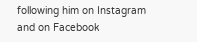following him on Instagram and on Facebook